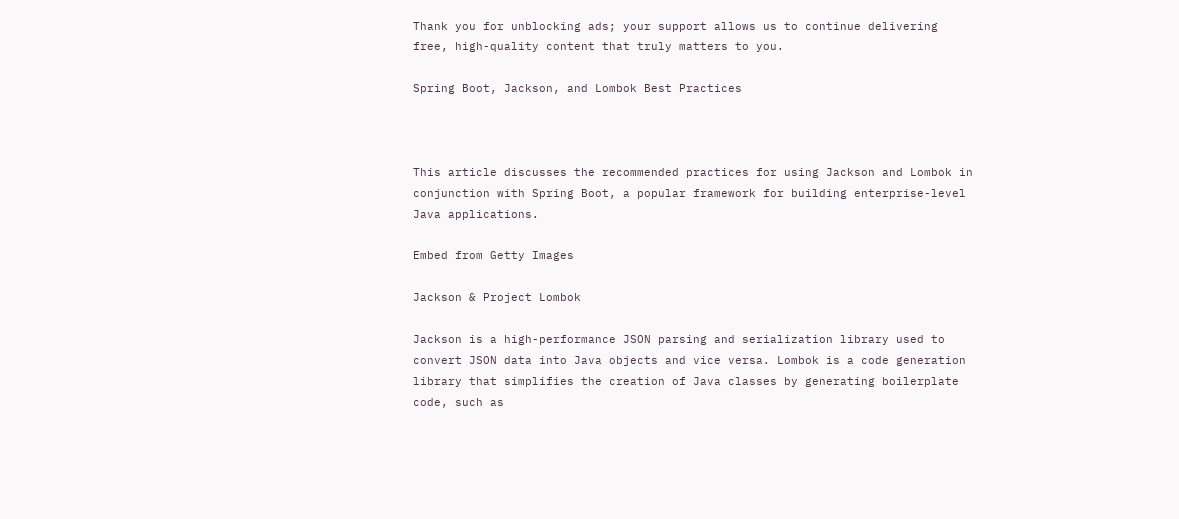Thank you for unblocking ads; your support allows us to continue delivering free, high-quality content that truly matters to you.

Spring Boot, Jackson, and Lombok Best Practices



This article discusses the recommended practices for using Jackson and Lombok in conjunction with Spring Boot, a popular framework for building enterprise-level Java applications.

Embed from Getty Images

Jackson & Project Lombok

Jackson is a high-performance JSON parsing and serialization library used to convert JSON data into Java objects and vice versa. Lombok is a code generation library that simplifies the creation of Java classes by generating boilerplate code, such as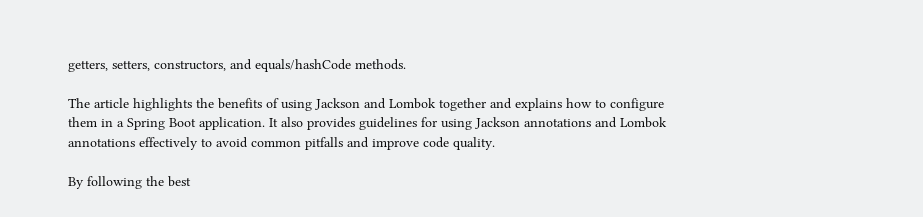getters, setters, constructors, and equals/hashCode methods.

The article highlights the benefits of using Jackson and Lombok together and explains how to configure them in a Spring Boot application. It also provides guidelines for using Jackson annotations and Lombok annotations effectively to avoid common pitfalls and improve code quality.

By following the best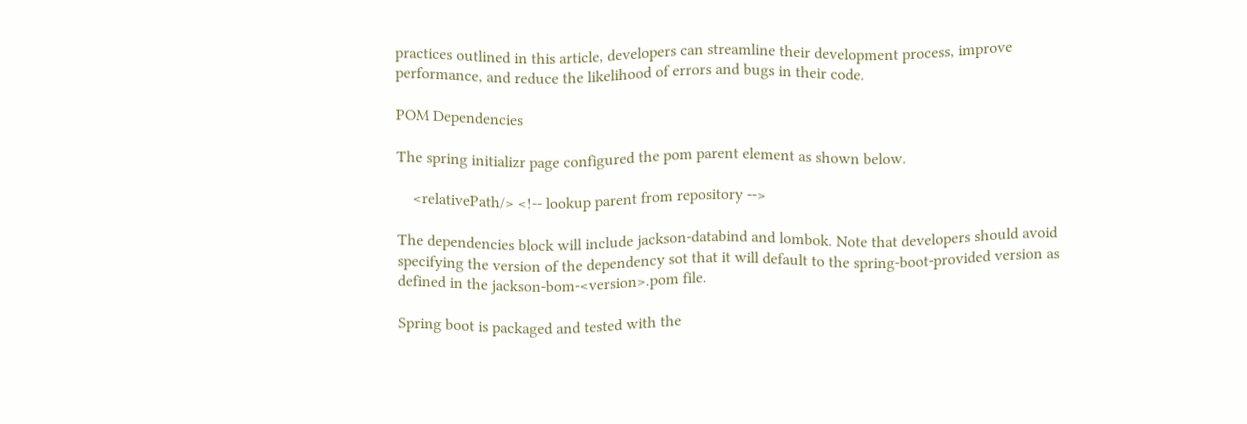practices outlined in this article, developers can streamline their development process, improve performance, and reduce the likelihood of errors and bugs in their code.

POM Dependencies

The spring initializr page configured the pom parent element as shown below.

    <relativePath/> <!-- lookup parent from repository -->

The dependencies block will include jackson-databind and lombok. Note that developers should avoid specifying the version of the dependency sot that it will default to the spring-boot-provided version as defined in the jackson-bom-<version>.pom file.

Spring boot is packaged and tested with the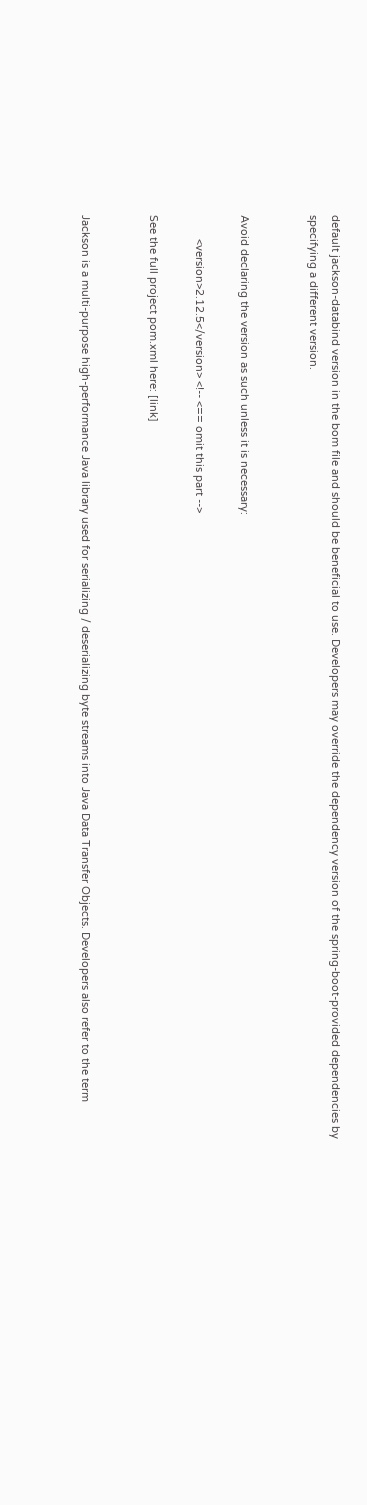default jackson-databind version in the bom file and should be beneficial to use. Developers may override the dependency version of the spring-boot-provided dependencies by specifying a different version.


Avoid declaring the version as such unless it is necessary:

        <version>2.12.5</version> <!-- <== omit this part -->

See the full project pom.xml here: [link]


Jackson is a multi-purpose high-performance Java library used for serializing / deserializing byte streams into Java Data Transfer Objects. Developers also refer to the term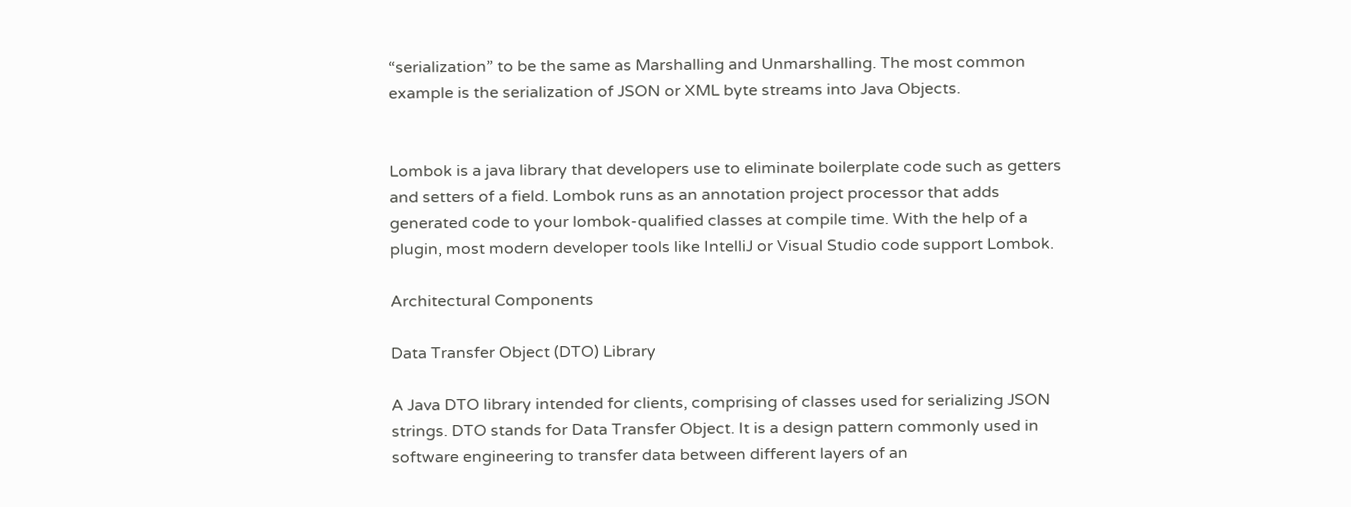“serialization” to be the same as Marshalling and Unmarshalling. The most common example is the serialization of JSON or XML byte streams into Java Objects.


Lombok is a java library that developers use to eliminate boilerplate code such as getters and setters of a field. Lombok runs as an annotation project processor that adds generated code to your lombok-qualified classes at compile time. With the help of a plugin, most modern developer tools like IntelliJ or Visual Studio code support Lombok.

Architectural Components

Data Transfer Object (DTO) Library

A Java DTO library intended for clients, comprising of classes used for serializing JSON strings. DTO stands for Data Transfer Object. It is a design pattern commonly used in software engineering to transfer data between different layers of an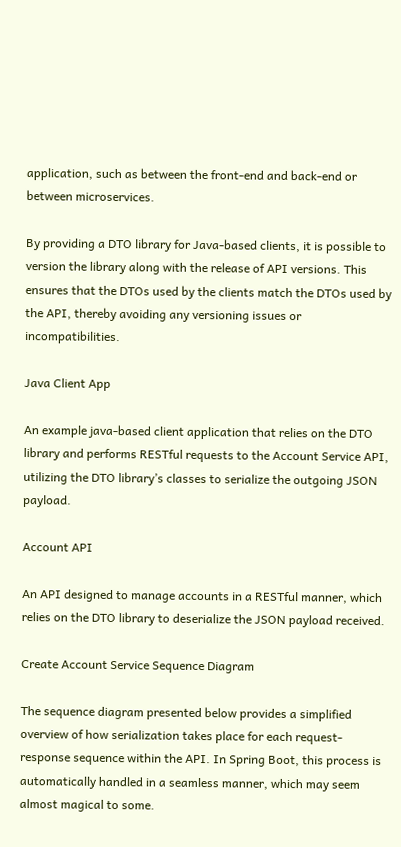application, such as between the front-end and back-end or between microservices.

By providing a DTO library for Java-based clients, it is possible to version the library along with the release of API versions. This ensures that the DTOs used by the clients match the DTOs used by the API, thereby avoiding any versioning issues or incompatibilities.

Java Client App

An example java-based client application that relies on the DTO library and performs RESTful requests to the Account Service API, utilizing the DTO library’s classes to serialize the outgoing JSON payload.

Account API

An API designed to manage accounts in a RESTful manner, which relies on the DTO library to deserialize the JSON payload received.

Create Account Service Sequence Diagram

The sequence diagram presented below provides a simplified overview of how serialization takes place for each request-response sequence within the API. In Spring Boot, this process is automatically handled in a seamless manner, which may seem almost magical to some.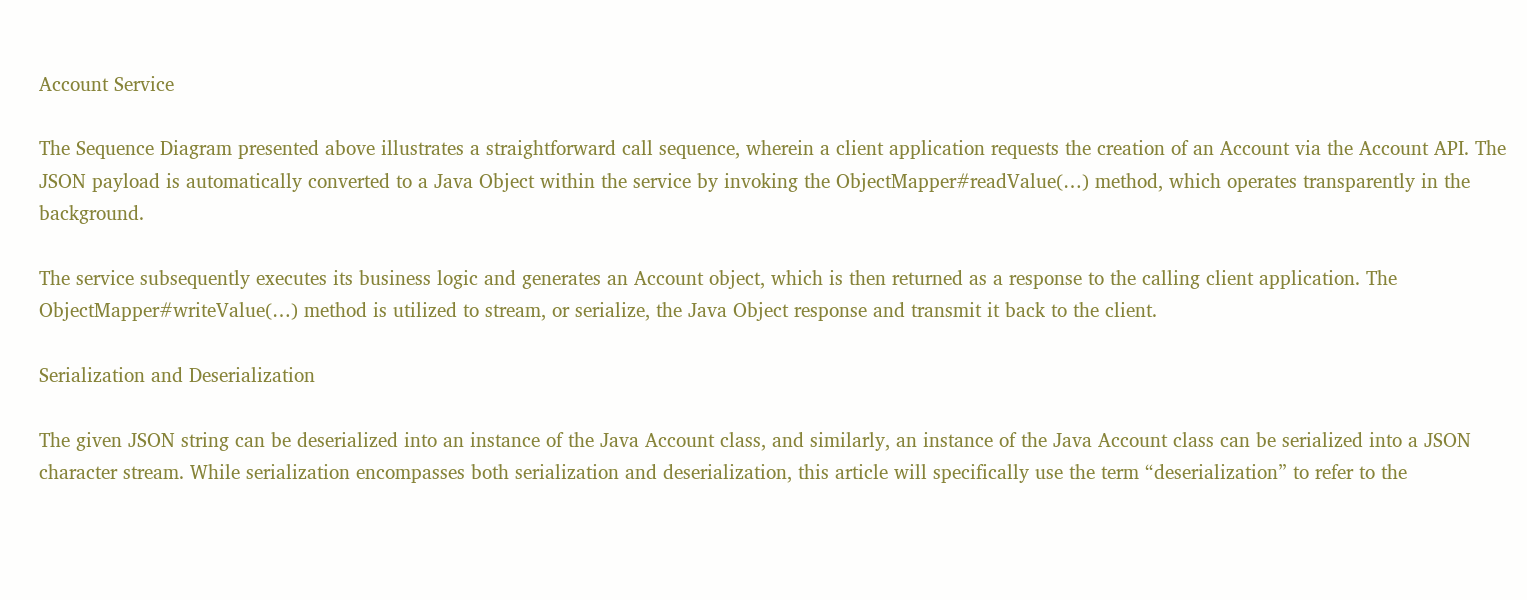Account Service

The Sequence Diagram presented above illustrates a straightforward call sequence, wherein a client application requests the creation of an Account via the Account API. The JSON payload is automatically converted to a Java Object within the service by invoking the ObjectMapper#readValue(…) method, which operates transparently in the background.

The service subsequently executes its business logic and generates an Account object, which is then returned as a response to the calling client application. The ObjectMapper#writeValue(…) method is utilized to stream, or serialize, the Java Object response and transmit it back to the client.

Serialization and Deserialization

The given JSON string can be deserialized into an instance of the Java Account class, and similarly, an instance of the Java Account class can be serialized into a JSON character stream. While serialization encompasses both serialization and deserialization, this article will specifically use the term “deserialization” to refer to the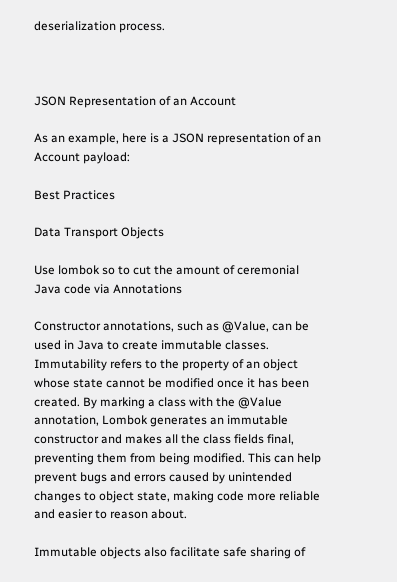deserialization process.



JSON Representation of an Account

As an example, here is a JSON representation of an Account payload:

Best Practices

Data Transport Objects

Use lombok so to cut the amount of ceremonial Java code via Annotations

Constructor annotations, such as @Value, can be used in Java to create immutable classes. Immutability refers to the property of an object whose state cannot be modified once it has been created. By marking a class with the @Value annotation, Lombok generates an immutable constructor and makes all the class fields final, preventing them from being modified. This can help prevent bugs and errors caused by unintended changes to object state, making code more reliable and easier to reason about.

Immutable objects also facilitate safe sharing of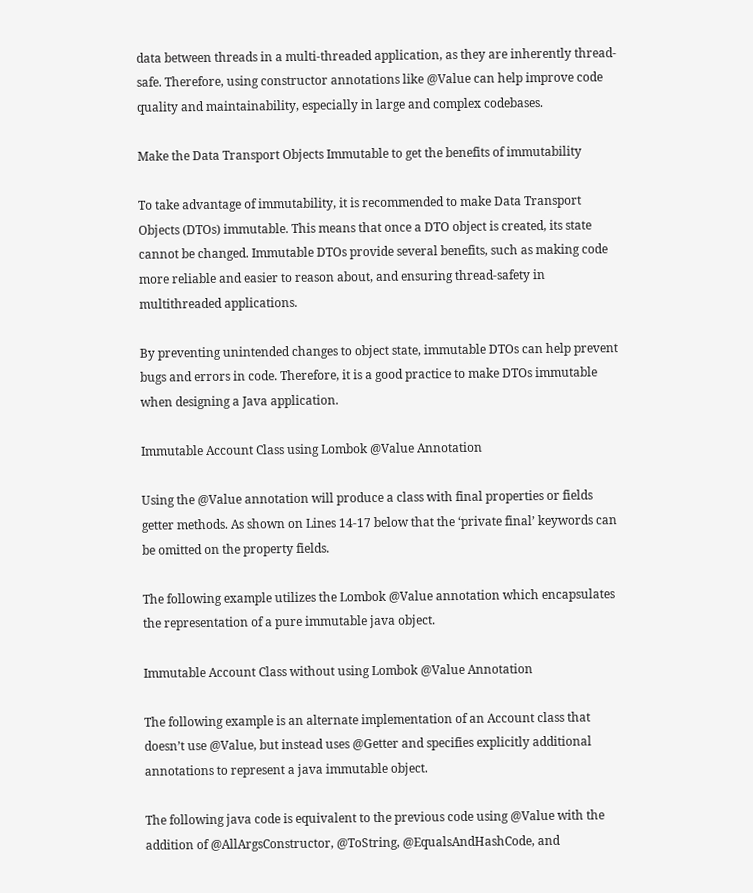data between threads in a multi-threaded application, as they are inherently thread-safe. Therefore, using constructor annotations like @Value can help improve code quality and maintainability, especially in large and complex codebases.

Make the Data Transport Objects Immutable to get the benefits of immutability

To take advantage of immutability, it is recommended to make Data Transport Objects (DTOs) immutable. This means that once a DTO object is created, its state cannot be changed. Immutable DTOs provide several benefits, such as making code more reliable and easier to reason about, and ensuring thread-safety in multithreaded applications.

By preventing unintended changes to object state, immutable DTOs can help prevent bugs and errors in code. Therefore, it is a good practice to make DTOs immutable when designing a Java application.

Immutable Account Class using Lombok @Value Annotation

Using the @Value annotation will produce a class with final properties or fields getter methods. As shown on Lines 14-17 below that the ‘private final’ keywords can be omitted on the property fields.

The following example utilizes the Lombok @Value annotation which encapsulates the representation of a pure immutable java object.

Immutable Account Class without using Lombok @Value Annotation

The following example is an alternate implementation of an Account class that doesn’t use @Value, but instead uses @Getter and specifies explicitly additional annotations to represent a java immutable object.

The following java code is equivalent to the previous code using @Value with the addition of @AllArgsConstructor, @ToString, @EqualsAndHashCode, and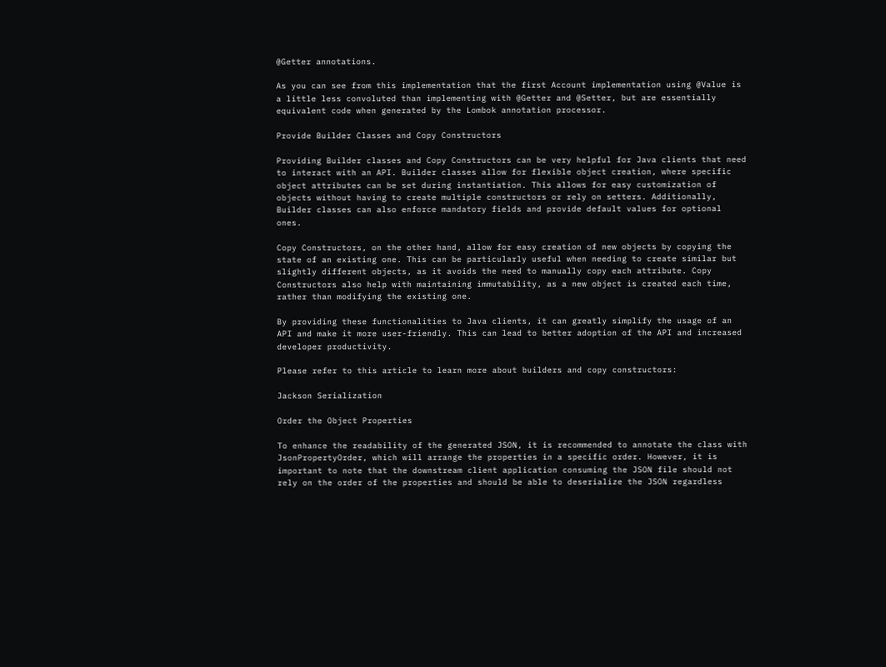@Getter annotations.

As you can see from this implementation that the first Account implementation using @Value is a little less convoluted than implementing with @Getter and @Setter, but are essentially equivalent code when generated by the Lombok annotation processor.

Provide Builder Classes and Copy Constructors

Providing Builder classes and Copy Constructors can be very helpful for Java clients that need to interact with an API. Builder classes allow for flexible object creation, where specific object attributes can be set during instantiation. This allows for easy customization of objects without having to create multiple constructors or rely on setters. Additionally, Builder classes can also enforce mandatory fields and provide default values for optional ones.

Copy Constructors, on the other hand, allow for easy creation of new objects by copying the state of an existing one. This can be particularly useful when needing to create similar but slightly different objects, as it avoids the need to manually copy each attribute. Copy Constructors also help with maintaining immutability, as a new object is created each time, rather than modifying the existing one.

By providing these functionalities to Java clients, it can greatly simplify the usage of an API and make it more user-friendly. This can lead to better adoption of the API and increased developer productivity.

Please refer to this article to learn more about builders and copy constructors:

Jackson Serialization

Order the Object Properties

To enhance the readability of the generated JSON, it is recommended to annotate the class with JsonPropertyOrder, which will arrange the properties in a specific order. However, it is important to note that the downstream client application consuming the JSON file should not rely on the order of the properties and should be able to deserialize the JSON regardless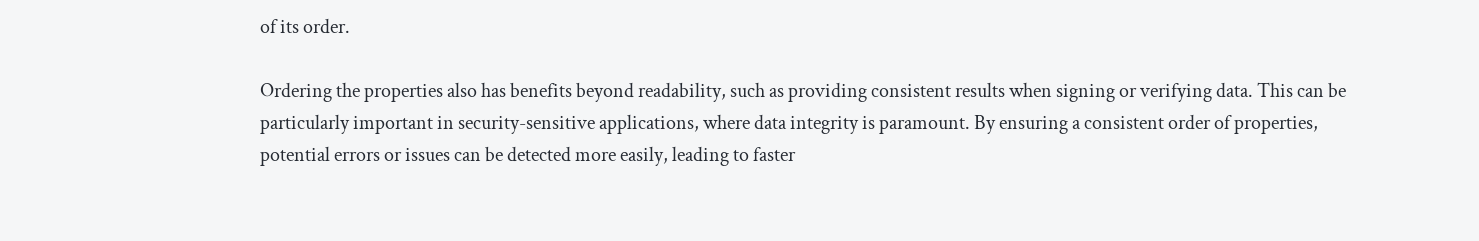of its order.

Ordering the properties also has benefits beyond readability, such as providing consistent results when signing or verifying data. This can be particularly important in security-sensitive applications, where data integrity is paramount. By ensuring a consistent order of properties, potential errors or issues can be detected more easily, leading to faster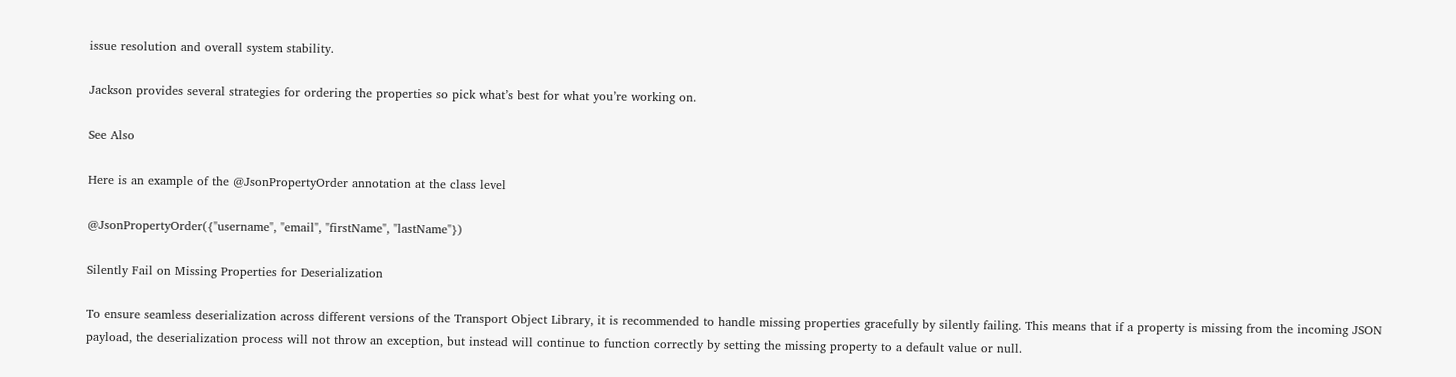issue resolution and overall system stability.

Jackson provides several strategies for ordering the properties so pick what’s best for what you’re working on.

See Also

Here is an example of the @JsonPropertyOrder annotation at the class level

@JsonPropertyOrder({"username", "email", "firstName", "lastName"})

Silently Fail on Missing Properties for Deserialization

To ensure seamless deserialization across different versions of the Transport Object Library, it is recommended to handle missing properties gracefully by silently failing. This means that if a property is missing from the incoming JSON payload, the deserialization process will not throw an exception, but instead will continue to function correctly by setting the missing property to a default value or null.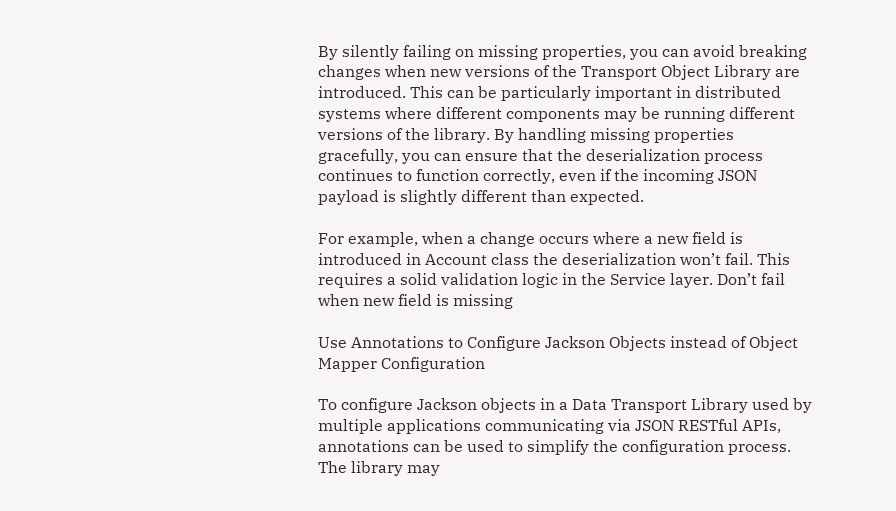By silently failing on missing properties, you can avoid breaking changes when new versions of the Transport Object Library are introduced. This can be particularly important in distributed systems where different components may be running different versions of the library. By handling missing properties gracefully, you can ensure that the deserialization process continues to function correctly, even if the incoming JSON payload is slightly different than expected.

For example, when a change occurs where a new field is introduced in Account class the deserialization won’t fail. This requires a solid validation logic in the Service layer. Don’t fail when new field is missing

Use Annotations to Configure Jackson Objects instead of Object Mapper Configuration

To configure Jackson objects in a Data Transport Library used by multiple applications communicating via JSON RESTful APIs, annotations can be used to simplify the configuration process. The library may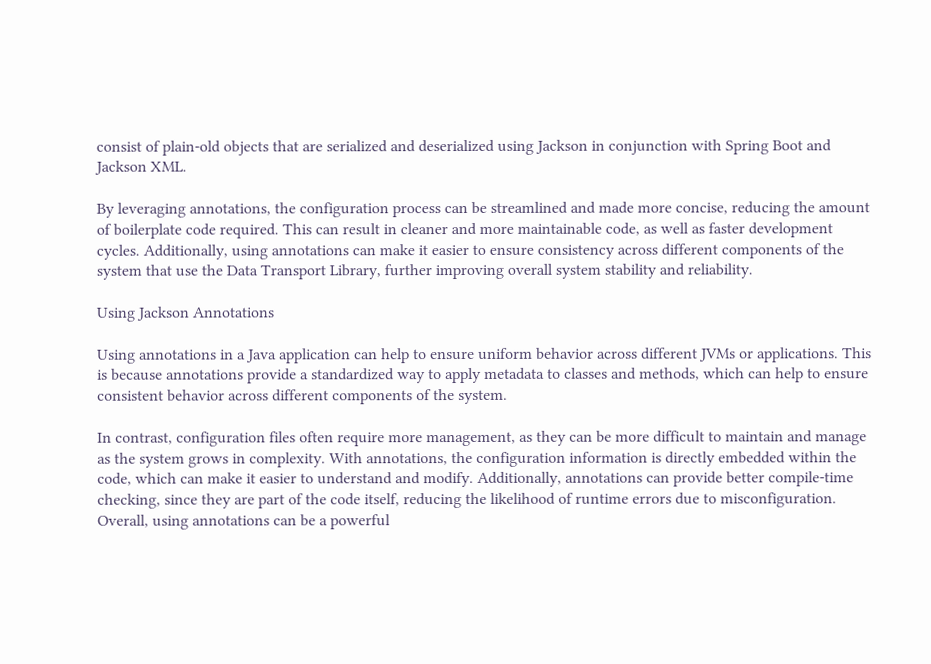consist of plain-old objects that are serialized and deserialized using Jackson in conjunction with Spring Boot and Jackson XML.

By leveraging annotations, the configuration process can be streamlined and made more concise, reducing the amount of boilerplate code required. This can result in cleaner and more maintainable code, as well as faster development cycles. Additionally, using annotations can make it easier to ensure consistency across different components of the system that use the Data Transport Library, further improving overall system stability and reliability.

Using Jackson Annotations

Using annotations in a Java application can help to ensure uniform behavior across different JVMs or applications. This is because annotations provide a standardized way to apply metadata to classes and methods, which can help to ensure consistent behavior across different components of the system.

In contrast, configuration files often require more management, as they can be more difficult to maintain and manage as the system grows in complexity. With annotations, the configuration information is directly embedded within the code, which can make it easier to understand and modify. Additionally, annotations can provide better compile-time checking, since they are part of the code itself, reducing the likelihood of runtime errors due to misconfiguration. Overall, using annotations can be a powerful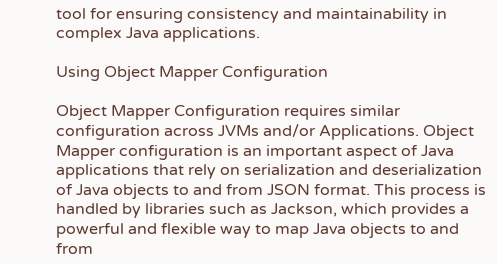tool for ensuring consistency and maintainability in complex Java applications.

Using Object Mapper Configuration

Object Mapper Configuration requires similar configuration across JVMs and/or Applications. Object Mapper configuration is an important aspect of Java applications that rely on serialization and deserialization of Java objects to and from JSON format. This process is handled by libraries such as Jackson, which provides a powerful and flexible way to map Java objects to and from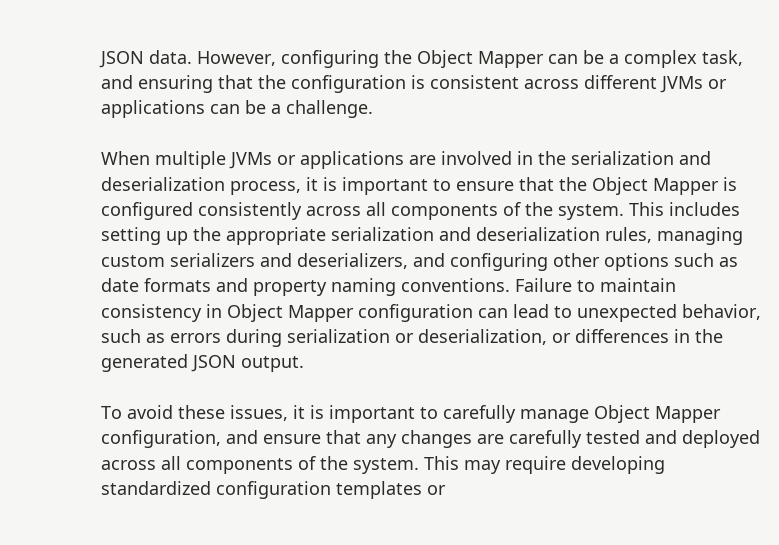JSON data. However, configuring the Object Mapper can be a complex task, and ensuring that the configuration is consistent across different JVMs or applications can be a challenge.

When multiple JVMs or applications are involved in the serialization and deserialization process, it is important to ensure that the Object Mapper is configured consistently across all components of the system. This includes setting up the appropriate serialization and deserialization rules, managing custom serializers and deserializers, and configuring other options such as date formats and property naming conventions. Failure to maintain consistency in Object Mapper configuration can lead to unexpected behavior, such as errors during serialization or deserialization, or differences in the generated JSON output.

To avoid these issues, it is important to carefully manage Object Mapper configuration, and ensure that any changes are carefully tested and deployed across all components of the system. This may require developing standardized configuration templates or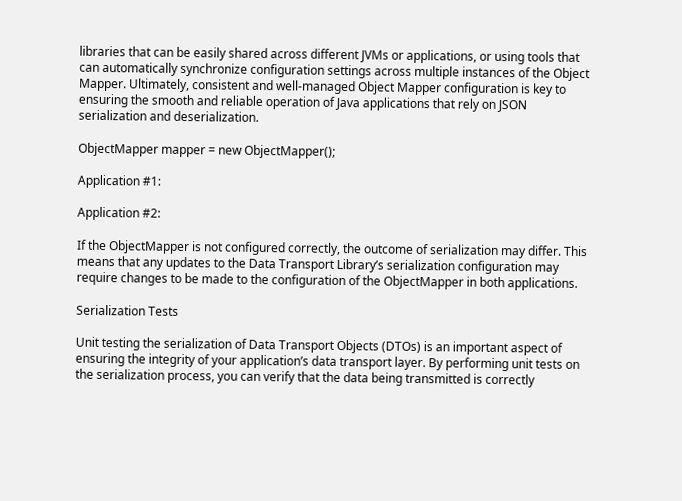libraries that can be easily shared across different JVMs or applications, or using tools that can automatically synchronize configuration settings across multiple instances of the Object Mapper. Ultimately, consistent and well-managed Object Mapper configuration is key to ensuring the smooth and reliable operation of Java applications that rely on JSON serialization and deserialization.

ObjectMapper mapper = new ObjectMapper();

Application #1:

Application #2:

If the ObjectMapper is not configured correctly, the outcome of serialization may differ. This means that any updates to the Data Transport Library’s serialization configuration may require changes to be made to the configuration of the ObjectMapper in both applications.

Serialization Tests

Unit testing the serialization of Data Transport Objects (DTOs) is an important aspect of ensuring the integrity of your application’s data transport layer. By performing unit tests on the serialization process, you can verify that the data being transmitted is correctly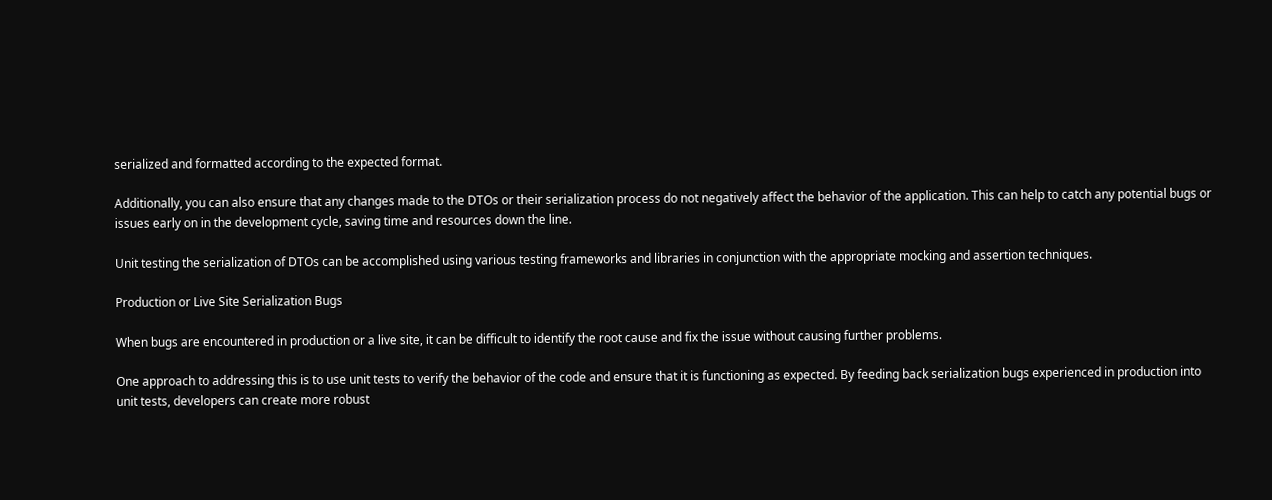serialized and formatted according to the expected format.

Additionally, you can also ensure that any changes made to the DTOs or their serialization process do not negatively affect the behavior of the application. This can help to catch any potential bugs or issues early on in the development cycle, saving time and resources down the line.

Unit testing the serialization of DTOs can be accomplished using various testing frameworks and libraries in conjunction with the appropriate mocking and assertion techniques.

Production or Live Site Serialization Bugs

When bugs are encountered in production or a live site, it can be difficult to identify the root cause and fix the issue without causing further problems.

One approach to addressing this is to use unit tests to verify the behavior of the code and ensure that it is functioning as expected. By feeding back serialization bugs experienced in production into unit tests, developers can create more robust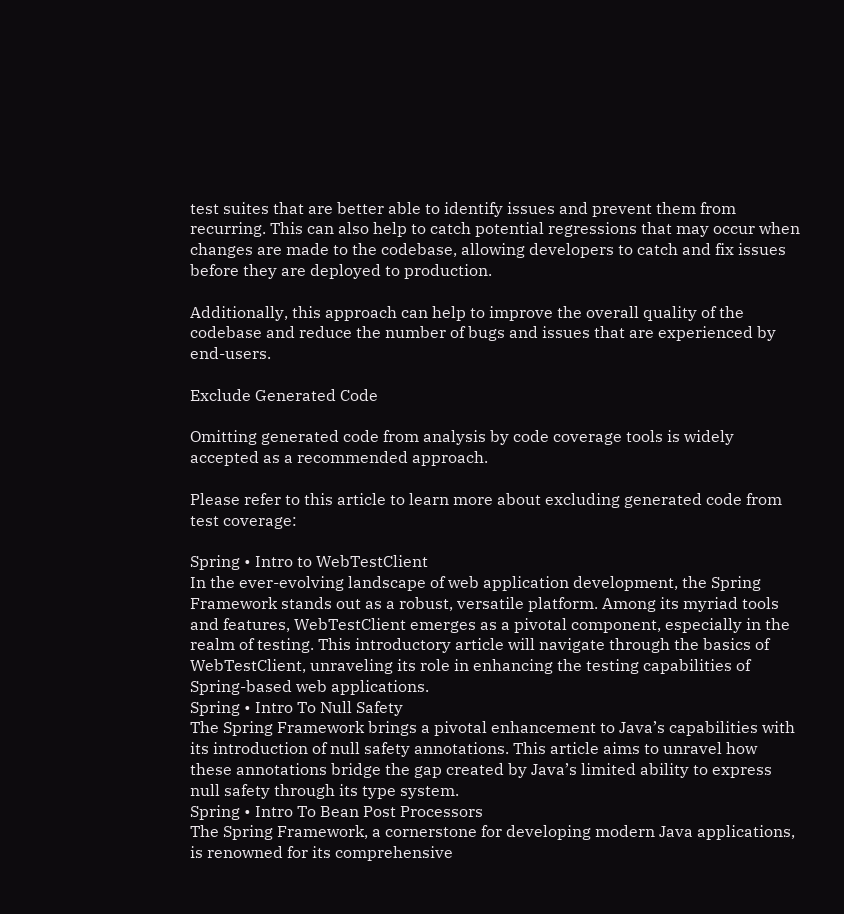test suites that are better able to identify issues and prevent them from recurring. This can also help to catch potential regressions that may occur when changes are made to the codebase, allowing developers to catch and fix issues before they are deployed to production.

Additionally, this approach can help to improve the overall quality of the codebase and reduce the number of bugs and issues that are experienced by end-users.

Exclude Generated Code

Omitting generated code from analysis by code coverage tools is widely accepted as a recommended approach.

Please refer to this article to learn more about excluding generated code from test coverage:

Spring • Intro to WebTestClient
In the ever-evolving landscape of web application development, the Spring Framework stands out as a robust, versatile platform. Among its myriad tools and features, WebTestClient emerges as a pivotal component, especially in the realm of testing. This introductory article will navigate through the basics of WebTestClient, unraveling its role in enhancing the testing capabilities of Spring-based web applications.
Spring • Intro To Null Safety
The Spring Framework brings a pivotal enhancement to Java’s capabilities with its introduction of null safety annotations. This article aims to unravel how these annotations bridge the gap created by Java’s limited ability to express null safety through its type system.
Spring • Intro To Bean Post Processors
The Spring Framework, a cornerstone for developing modern Java applications, is renowned for its comprehensive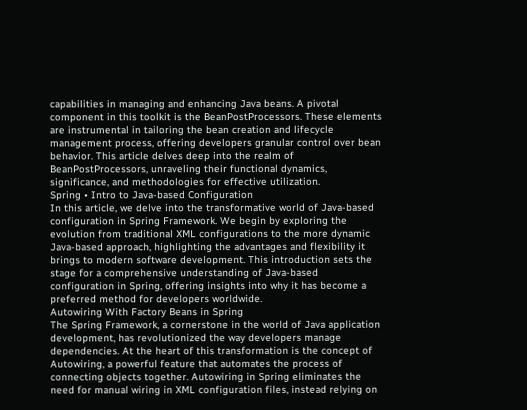capabilities in managing and enhancing Java beans. A pivotal component in this toolkit is the BeanPostProcessors. These elements are instrumental in tailoring the bean creation and lifecycle management process, offering developers granular control over bean behavior. This article delves deep into the realm of BeanPostProcessors, unraveling their functional dynamics, significance, and methodologies for effective utilization.
Spring • Intro to Java-based Configuration
In this article, we delve into the transformative world of Java-based configuration in Spring Framework. We begin by exploring the evolution from traditional XML configurations to the more dynamic Java-based approach, highlighting the advantages and flexibility it brings to modern software development. This introduction sets the stage for a comprehensive understanding of Java-based configuration in Spring, offering insights into why it has become a preferred method for developers worldwide.
Autowiring With Factory Beans in Spring
The Spring Framework, a cornerstone in the world of Java application development, has revolutionized the way developers manage dependencies. At the heart of this transformation is the concept of Autowiring, a powerful feature that automates the process of connecting objects together. Autowiring in Spring eliminates the need for manual wiring in XML configuration files, instead relying on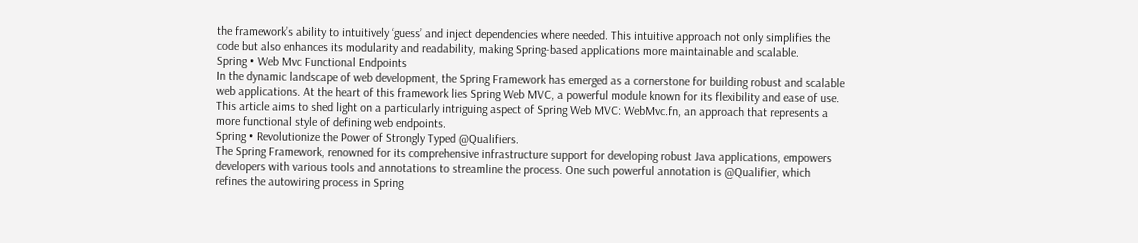the framework’s ability to intuitively ‘guess’ and inject dependencies where needed. This intuitive approach not only simplifies the code but also enhances its modularity and readability, making Spring-based applications more maintainable and scalable.
Spring • Web Mvc Functional Endpoints
In the dynamic landscape of web development, the Spring Framework has emerged as a cornerstone for building robust and scalable web applications. At the heart of this framework lies Spring Web MVC, a powerful module known for its flexibility and ease of use. This article aims to shed light on a particularly intriguing aspect of Spring Web MVC: WebMvc.fn, an approach that represents a more functional style of defining web endpoints.
Spring • Revolutionize the Power of Strongly Typed @Qualifiers.
The Spring Framework, renowned for its comprehensive infrastructure support for developing robust Java applications, empowers developers with various tools and annotations to streamline the process. One such powerful annotation is @Qualifier, which refines the autowiring process in Spring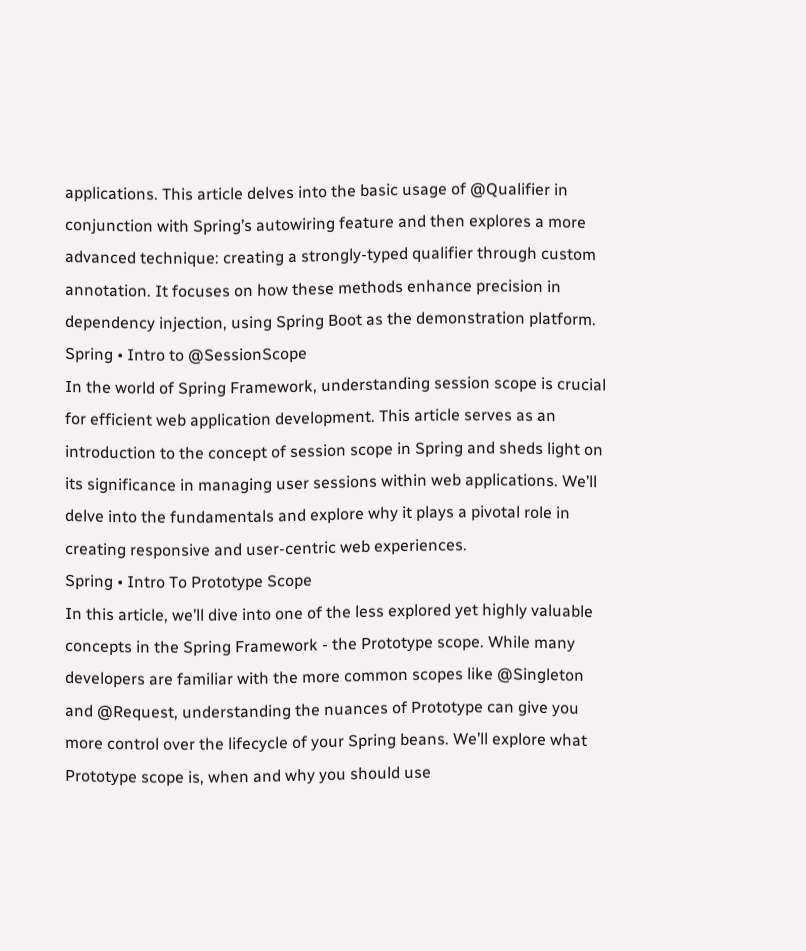applications. This article delves into the basic usage of @Qualifier in conjunction with Spring’s autowiring feature and then explores a more advanced technique: creating a strongly-typed qualifier through custom annotation. It focuses on how these methods enhance precision in dependency injection, using Spring Boot as the demonstration platform.
Spring • Intro to @SessionScope
In the world of Spring Framework, understanding session scope is crucial for efficient web application development. This article serves as an introduction to the concept of session scope in Spring and sheds light on its significance in managing user sessions within web applications. We’ll delve into the fundamentals and explore why it plays a pivotal role in creating responsive and user-centric web experiences.
Spring • Intro To Prototype Scope
In this article, we’ll dive into one of the less explored yet highly valuable concepts in the Spring Framework - the Prototype scope. While many developers are familiar with the more common scopes like @Singleton and @Request, understanding the nuances of Prototype can give you more control over the lifecycle of your Spring beans. We’ll explore what Prototype scope is, when and why you should use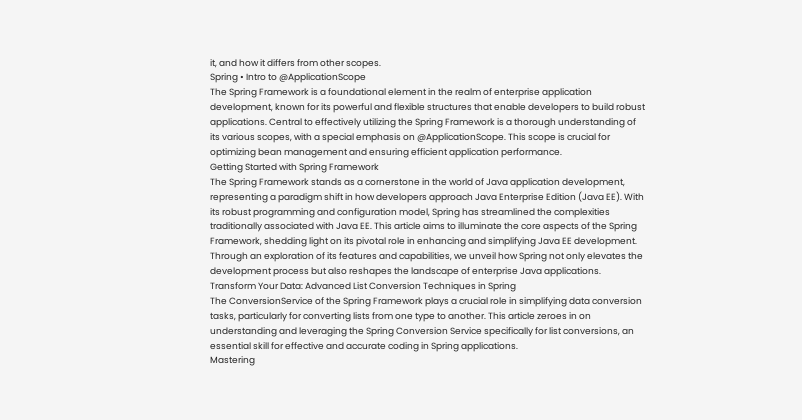it, and how it differs from other scopes.
Spring • Intro to @ApplicationScope
The Spring Framework is a foundational element in the realm of enterprise application development, known for its powerful and flexible structures that enable developers to build robust applications. Central to effectively utilizing the Spring Framework is a thorough understanding of its various scopes, with a special emphasis on @ApplicationScope. This scope is crucial for optimizing bean management and ensuring efficient application performance.
Getting Started with Spring Framework
The Spring Framework stands as a cornerstone in the world of Java application development, representing a paradigm shift in how developers approach Java Enterprise Edition (Java EE). With its robust programming and configuration model, Spring has streamlined the complexities traditionally associated with Java EE. This article aims to illuminate the core aspects of the Spring Framework, shedding light on its pivotal role in enhancing and simplifying Java EE development. Through an exploration of its features and capabilities, we unveil how Spring not only elevates the development process but also reshapes the landscape of enterprise Java applications.
Transform Your Data: Advanced List Conversion Techniques in Spring
The ConversionService of the Spring Framework plays a crucial role in simplifying data conversion tasks, particularly for converting lists from one type to another. This article zeroes in on understanding and leveraging the Spring Conversion Service specifically for list conversions, an essential skill for effective and accurate coding in Spring applications.
Mastering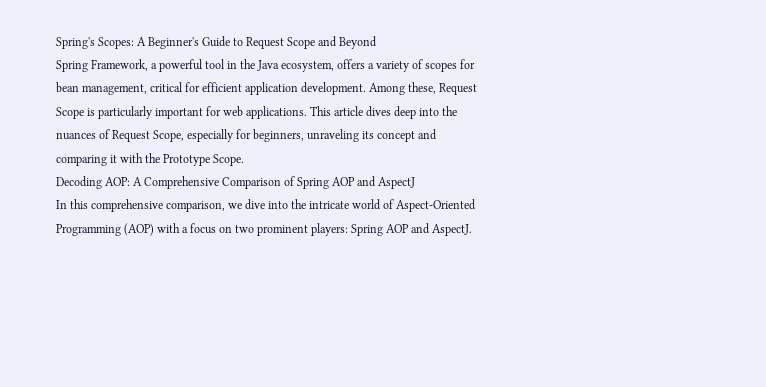Spring's Scopes: A Beginner's Guide to Request Scope and Beyond
Spring Framework, a powerful tool in the Java ecosystem, offers a variety of scopes for bean management, critical for efficient application development. Among these, Request Scope is particularly important for web applications. This article dives deep into the nuances of Request Scope, especially for beginners, unraveling its concept and comparing it with the Prototype Scope.
Decoding AOP: A Comprehensive Comparison of Spring AOP and AspectJ
In this comprehensive comparison, we dive into the intricate world of Aspect-Oriented Programming (AOP) with a focus on two prominent players: Spring AOP and AspectJ.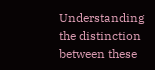Understanding the distinction between these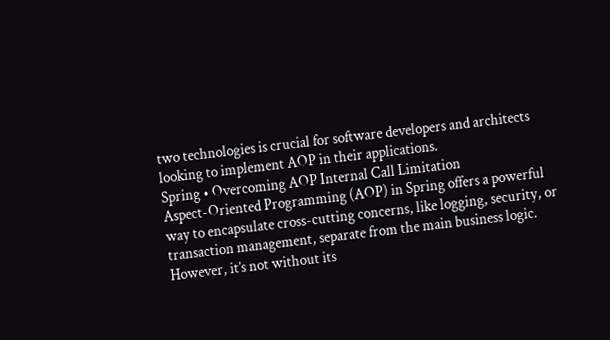two technologies is crucial for software developers and architects looking to implement AOP in their applications.
Spring • Overcoming AOP Internal Call Limitation
Aspect-Oriented Programming (AOP) in Spring offers a powerful way to encapsulate cross-cutting concerns, like logging, security, or transaction management, separate from the main business logic. However, it’s not without its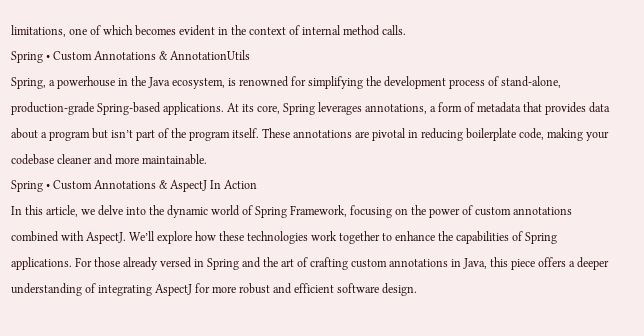limitations, one of which becomes evident in the context of internal method calls.
Spring • Custom Annotations & AnnotationUtils
Spring, a powerhouse in the Java ecosystem, is renowned for simplifying the development process of stand-alone, production-grade Spring-based applications. At its core, Spring leverages annotations, a form of metadata that provides data about a program but isn’t part of the program itself. These annotations are pivotal in reducing boilerplate code, making your codebase cleaner and more maintainable.
Spring • Custom Annotations & AspectJ In Action
In this article, we delve into the dynamic world of Spring Framework, focusing on the power of custom annotations combined with AspectJ. We’ll explore how these technologies work together to enhance the capabilities of Spring applications. For those already versed in Spring and the art of crafting custom annotations in Java, this piece offers a deeper understanding of integrating AspectJ for more robust and efficient software design.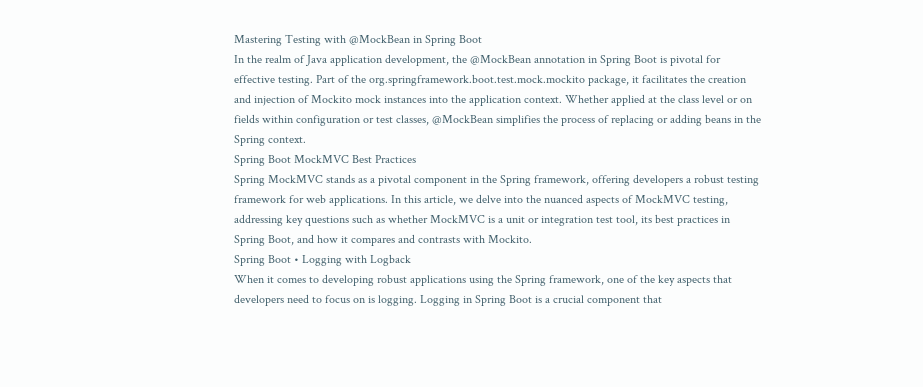Mastering Testing with @MockBean in Spring Boot
In the realm of Java application development, the @MockBean annotation in Spring Boot is pivotal for effective testing. Part of the org.springframework.boot.test.mock.mockito package, it facilitates the creation and injection of Mockito mock instances into the application context. Whether applied at the class level or on fields within configuration or test classes, @MockBean simplifies the process of replacing or adding beans in the Spring context.
Spring Boot MockMVC Best Practices
Spring MockMVC stands as a pivotal component in the Spring framework, offering developers a robust testing framework for web applications. In this article, we delve into the nuanced aspects of MockMVC testing, addressing key questions such as whether MockMVC is a unit or integration test tool, its best practices in Spring Boot, and how it compares and contrasts with Mockito.
Spring Boot • Logging with Logback
When it comes to developing robust applications using the Spring framework, one of the key aspects that developers need to focus on is logging. Logging in Spring Boot is a crucial component that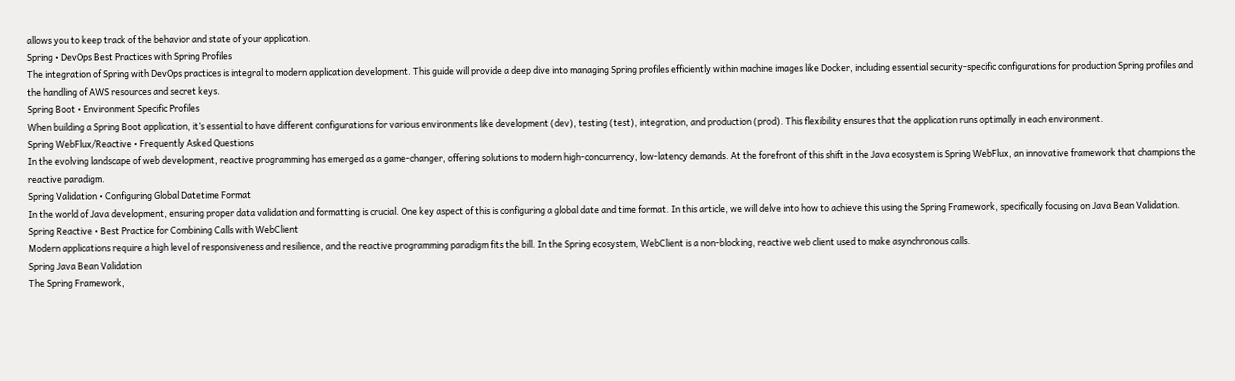allows you to keep track of the behavior and state of your application.
Spring • DevOps Best Practices with Spring Profiles
The integration of Spring with DevOps practices is integral to modern application development. This guide will provide a deep dive into managing Spring profiles efficiently within machine images like Docker, including essential security-specific configurations for production Spring profiles and the handling of AWS resources and secret keys.
Spring Boot • Environment Specific Profiles
When building a Spring Boot application, it’s essential to have different configurations for various environments like development (dev), testing (test), integration, and production (prod). This flexibility ensures that the application runs optimally in each environment.
Spring WebFlux/Reactive • Frequently Asked Questions
In the evolving landscape of web development, reactive programming has emerged as a game-changer, offering solutions to modern high-concurrency, low-latency demands. At the forefront of this shift in the Java ecosystem is Spring WebFlux, an innovative framework that champions the reactive paradigm.
Spring Validation • Configuring Global Datetime Format
In the world of Java development, ensuring proper data validation and formatting is crucial. One key aspect of this is configuring a global date and time format. In this article, we will delve into how to achieve this using the Spring Framework, specifically focusing on Java Bean Validation.
Spring Reactive • Best Practice for Combining Calls with WebClient
Modern applications require a high level of responsiveness and resilience, and the reactive programming paradigm fits the bill. In the Spring ecosystem, WebClient is a non-blocking, reactive web client used to make asynchronous calls.
Spring Java Bean Validation
The Spring Framework,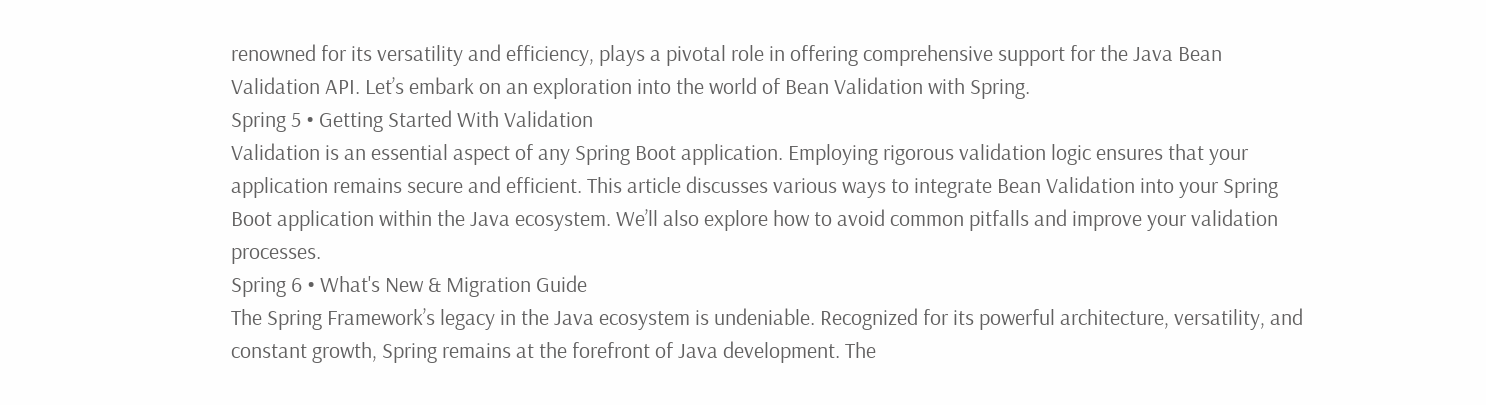renowned for its versatility and efficiency, plays a pivotal role in offering comprehensive support for the Java Bean Validation API. Let’s embark on an exploration into the world of Bean Validation with Spring.
Spring 5 • Getting Started With Validation
Validation is an essential aspect of any Spring Boot application. Employing rigorous validation logic ensures that your application remains secure and efficient. This article discusses various ways to integrate Bean Validation into your Spring Boot application within the Java ecosystem. We’ll also explore how to avoid common pitfalls and improve your validation processes.
Spring 6 • What's New & Migration Guide
The Spring Framework’s legacy in the Java ecosystem is undeniable. Recognized for its powerful architecture, versatility, and constant growth, Spring remains at the forefront of Java development. The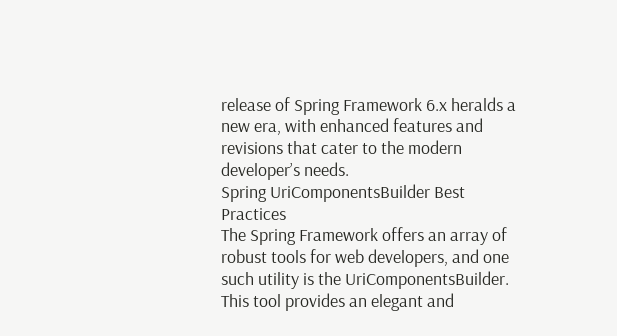release of Spring Framework 6.x heralds a new era, with enhanced features and revisions that cater to the modern developer’s needs.
Spring UriComponentsBuilder Best Practices
The Spring Framework offers an array of robust tools for web developers, and one such utility is the UriComponentsBuilder. This tool provides an elegant and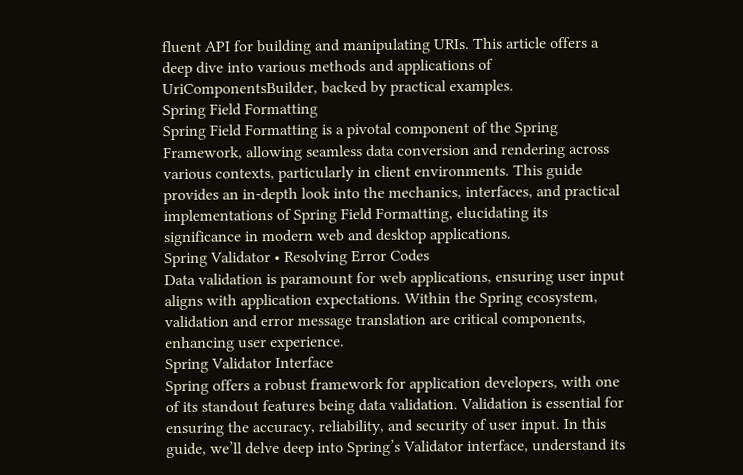fluent API for building and manipulating URIs. This article offers a deep dive into various methods and applications of UriComponentsBuilder, backed by practical examples.
Spring Field Formatting
Spring Field Formatting is a pivotal component of the Spring Framework, allowing seamless data conversion and rendering across various contexts, particularly in client environments. This guide provides an in-depth look into the mechanics, interfaces, and practical implementations of Spring Field Formatting, elucidating its significance in modern web and desktop applications.
Spring Validator • Resolving Error Codes
Data validation is paramount for web applications, ensuring user input aligns with application expectations. Within the Spring ecosystem, validation and error message translation are critical components, enhancing user experience.
Spring Validator Interface
Spring offers a robust framework for application developers, with one of its standout features being data validation. Validation is essential for ensuring the accuracy, reliability, and security of user input. In this guide, we’ll delve deep into Spring’s Validator interface, understand its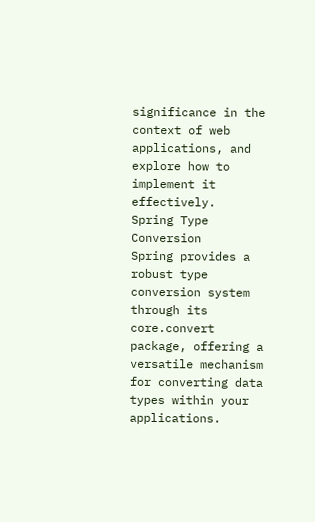significance in the context of web applications, and explore how to implement it effectively.
Spring Type Conversion
Spring provides a robust type conversion system through its core.convert package, offering a versatile mechanism for converting data types within your applications.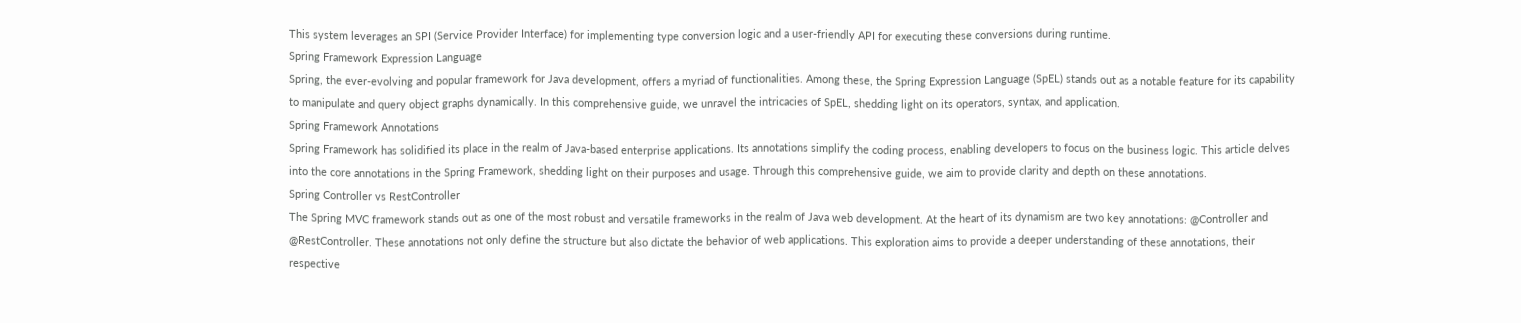This system leverages an SPI (Service Provider Interface) for implementing type conversion logic and a user-friendly API for executing these conversions during runtime.
Spring Framework Expression Language
Spring, the ever-evolving and popular framework for Java development, offers a myriad of functionalities. Among these, the Spring Expression Language (SpEL) stands out as a notable feature for its capability to manipulate and query object graphs dynamically. In this comprehensive guide, we unravel the intricacies of SpEL, shedding light on its operators, syntax, and application.
Spring Framework Annotations
Spring Framework has solidified its place in the realm of Java-based enterprise applications. Its annotations simplify the coding process, enabling developers to focus on the business logic. This article delves into the core annotations in the Spring Framework, shedding light on their purposes and usage. Through this comprehensive guide, we aim to provide clarity and depth on these annotations.
Spring Controller vs RestController
The Spring MVC framework stands out as one of the most robust and versatile frameworks in the realm of Java web development. At the heart of its dynamism are two key annotations: @Controller and @RestController. These annotations not only define the structure but also dictate the behavior of web applications. This exploration aims to provide a deeper understanding of these annotations, their respective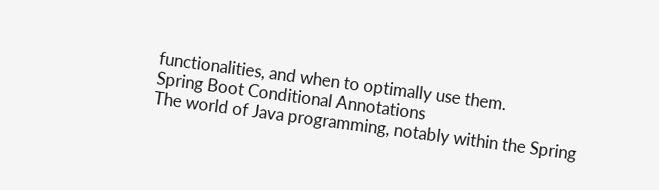functionalities, and when to optimally use them.
Spring Boot Conditional Annotations
The world of Java programming, notably within the Spring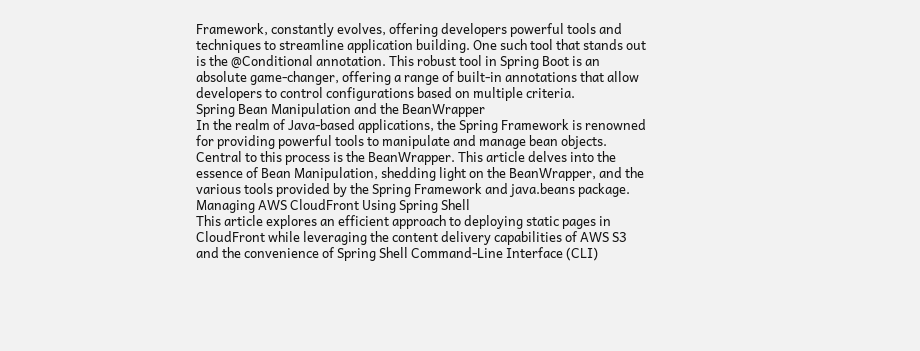Framework, constantly evolves, offering developers powerful tools and techniques to streamline application building. One such tool that stands out is the @Conditional annotation. This robust tool in Spring Boot is an absolute game-changer, offering a range of built-in annotations that allow developers to control configurations based on multiple criteria.
Spring Bean Manipulation and the BeanWrapper
In the realm of Java-based applications, the Spring Framework is renowned for providing powerful tools to manipulate and manage bean objects. Central to this process is the BeanWrapper. This article delves into the essence of Bean Manipulation, shedding light on the BeanWrapper, and the various tools provided by the Spring Framework and java.beans package.
Managing AWS CloudFront Using Spring Shell
This article explores an efficient approach to deploying static pages in CloudFront while leveraging the content delivery capabilities of AWS S3 and the convenience of Spring Shell Command-Line Interface (CLI)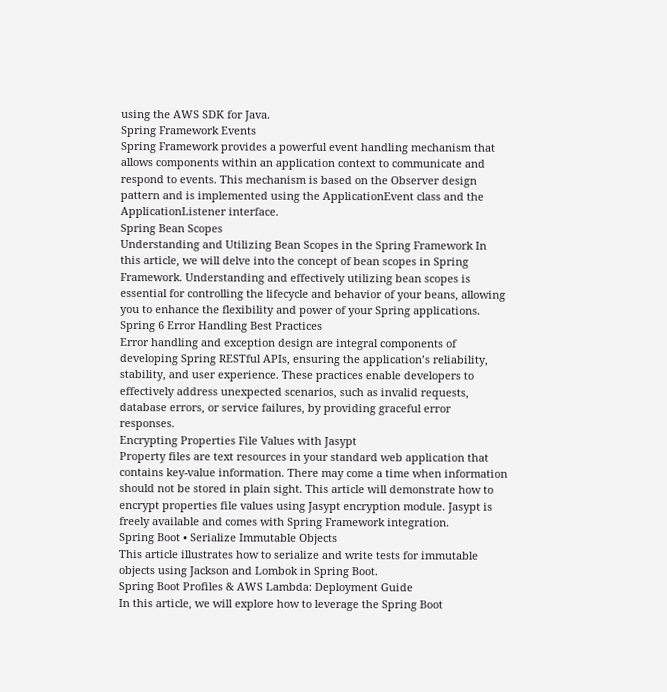using the AWS SDK for Java.
Spring Framework Events
Spring Framework provides a powerful event handling mechanism that allows components within an application context to communicate and respond to events. This mechanism is based on the Observer design pattern and is implemented using the ApplicationEvent class and the ApplicationListener interface.
Spring Bean Scopes
Understanding and Utilizing Bean Scopes in the Spring Framework In this article, we will delve into the concept of bean scopes in Spring Framework. Understanding and effectively utilizing bean scopes is essential for controlling the lifecycle and behavior of your beans, allowing you to enhance the flexibility and power of your Spring applications.
Spring 6 Error Handling Best Practices
Error handling and exception design are integral components of developing Spring RESTful APIs, ensuring the application’s reliability, stability, and user experience. These practices enable developers to effectively address unexpected scenarios, such as invalid requests, database errors, or service failures, by providing graceful error responses.
Encrypting Properties File Values with Jasypt
Property files are text resources in your standard web application that contains key-value information. There may come a time when information should not be stored in plain sight. This article will demonstrate how to encrypt properties file values using Jasypt encryption module. Jasypt is freely available and comes with Spring Framework integration.
Spring Boot • Serialize Immutable Objects
This article illustrates how to serialize and write tests for immutable objects using Jackson and Lombok in Spring Boot.
Spring Boot Profiles & AWS Lambda: Deployment Guide
In this article, we will explore how to leverage the Spring Boot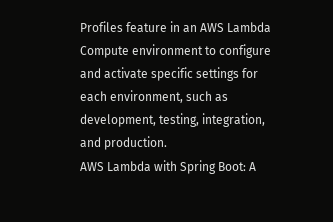Profiles feature in an AWS Lambda Compute environment to configure and activate specific settings for each environment, such as development, testing, integration, and production.
AWS Lambda with Spring Boot: A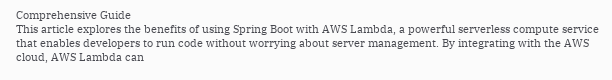Comprehensive Guide
This article explores the benefits of using Spring Boot with AWS Lambda, a powerful serverless compute service that enables developers to run code without worrying about server management. By integrating with the AWS cloud, AWS Lambda can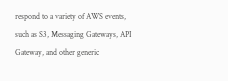respond to a variety of AWS events, such as S3, Messaging Gateways, API Gateway, and other generic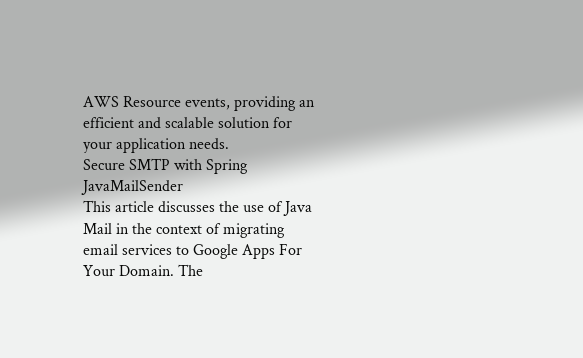AWS Resource events, providing an efficient and scalable solution for your application needs.
Secure SMTP with Spring JavaMailSender
This article discusses the use of Java Mail in the context of migrating email services to Google Apps For Your Domain. The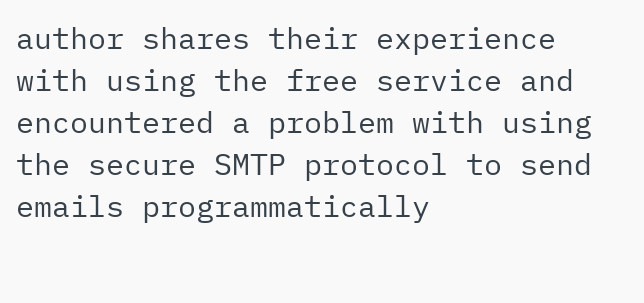author shares their experience with using the free service and encountered a problem with using the secure SMTP protocol to send emails programmatically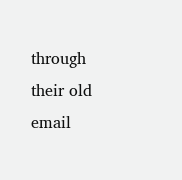through their old email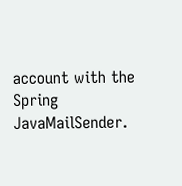account with the Spring JavaMailSender.